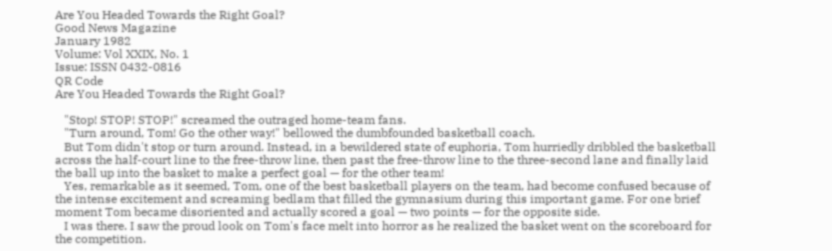Are You Headed Towards the Right Goal?
Good News Magazine
January 1982
Volume: Vol XXIX, No. 1
Issue: ISSN 0432-0816
QR Code
Are You Headed Towards the Right Goal?

   "Stop! STOP! STOP!" screamed the outraged home-team fans.
   "Turn around, Tom! Go the other way!" bellowed the dumbfounded basketball coach.
   But Tom didn't stop or turn around. Instead, in a bewildered state of euphoria, Tom hurriedly dribbled the basketball across the half-court line to the free-throw line, then past the free-throw line to the three-second lane and finally laid the ball up into the basket to make a perfect goal — for the other team!
   Yes, remarkable as it seemed, Tom, one of the best basketball players on the team, had become confused because of the intense excitement and screaming bedlam that filled the gymnasium during this important game. For one brief moment Tom became disoriented and actually scored a goal — two points — for the opposite side.
   I was there. I saw the proud look on Tom's face melt into horror as he realized the basket went on the scoreboard for the competition.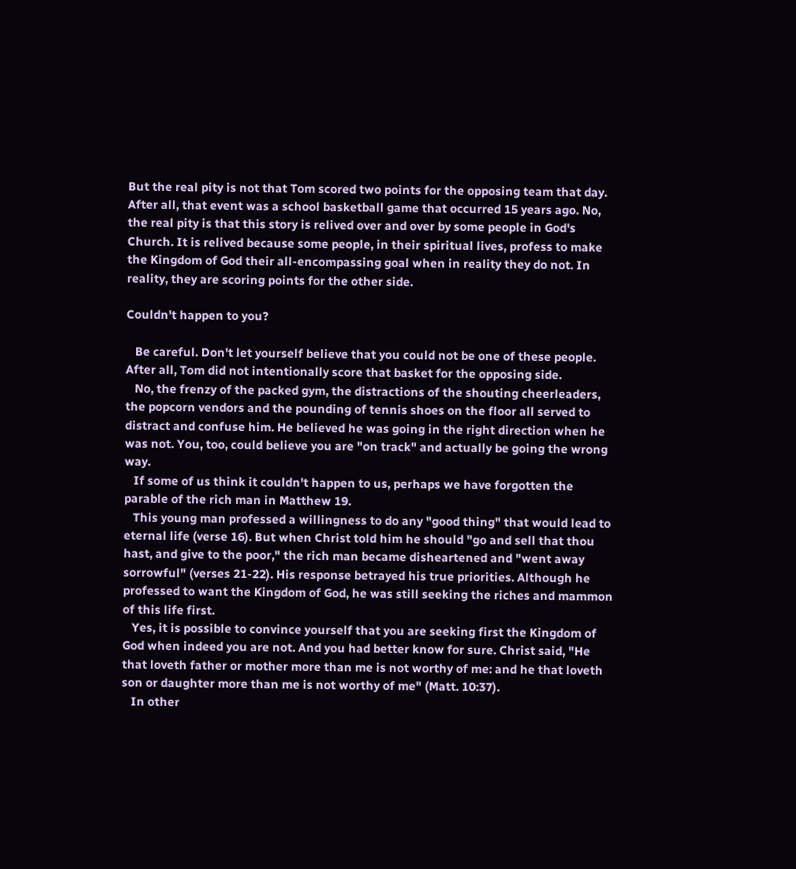But the real pity is not that Tom scored two points for the opposing team that day. After all, that event was a school basketball game that occurred 15 years ago. No, the real pity is that this story is relived over and over by some people in God's Church. It is relived because some people, in their spiritual lives, profess to make the Kingdom of God their all-encompassing goal when in reality they do not. In reality, they are scoring points for the other side.

Couldn't happen to you?

   Be careful. Don't let yourself believe that you could not be one of these people. After all, Tom did not intentionally score that basket for the opposing side.
   No, the frenzy of the packed gym, the distractions of the shouting cheerleaders, the popcorn vendors and the pounding of tennis shoes on the floor all served to distract and confuse him. He believed he was going in the right direction when he was not. You, too, could believe you are "on track" and actually be going the wrong way.
   If some of us think it couldn't happen to us, perhaps we have forgotten the parable of the rich man in Matthew 19.
   This young man professed a willingness to do any "good thing" that would lead to eternal life (verse 16). But when Christ told him he should "go and sell that thou hast, and give to the poor," the rich man became disheartened and "went away sorrowful" (verses 21-22). His response betrayed his true priorities. Although he professed to want the Kingdom of God, he was still seeking the riches and mammon of this life first.
   Yes, it is possible to convince yourself that you are seeking first the Kingdom of God when indeed you are not. And you had better know for sure. Christ said, "He that loveth father or mother more than me is not worthy of me: and he that loveth son or daughter more than me is not worthy of me" (Matt. 10:37).
   In other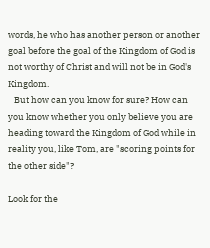words, he who has another person or another goal before the goal of the Kingdom of God is not worthy of Christ and will not be in God's Kingdom.
   But how can you know for sure? How can you know whether you only believe you are heading toward the Kingdom of God while in reality you, like Tom, are "scoring points for the other side"?

Look for the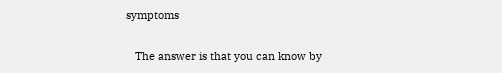symptoms

   The answer is that you can know by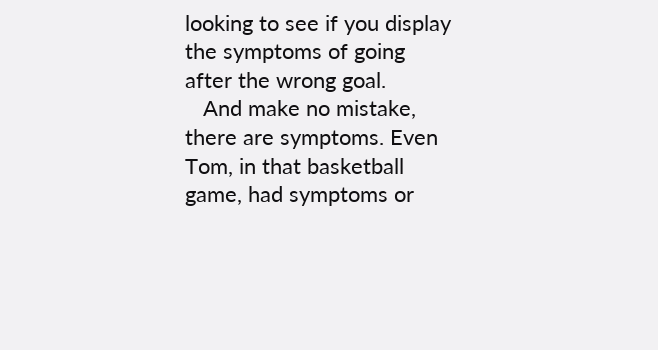looking to see if you display the symptoms of going after the wrong goal.
   And make no mistake, there are symptoms. Even Tom, in that basketball game, had symptoms or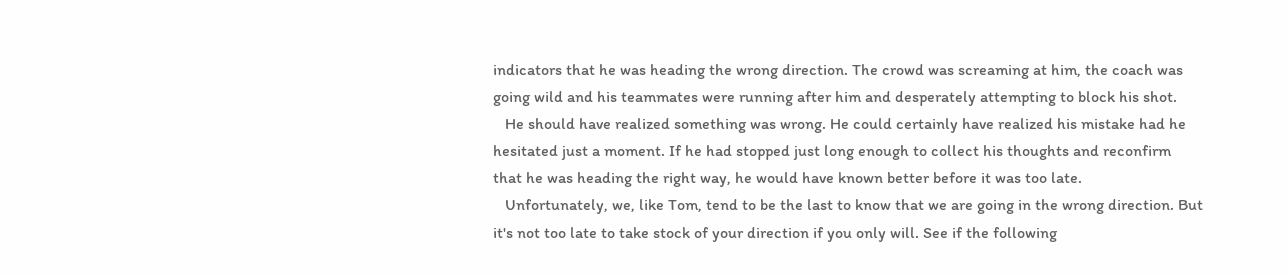indicators that he was heading the wrong direction. The crowd was screaming at him, the coach was going wild and his teammates were running after him and desperately attempting to block his shot.
   He should have realized something was wrong. He could certainly have realized his mistake had he hesitated just a moment. If he had stopped just long enough to collect his thoughts and reconfirm that he was heading the right way, he would have known better before it was too late.
   Unfortunately, we, like Tom, tend to be the last to know that we are going in the wrong direction. But it's not too late to take stock of your direction if you only will. See if the following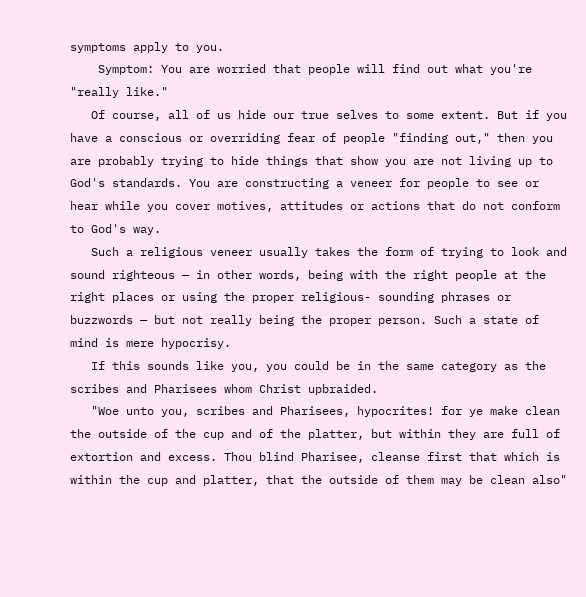symptoms apply to you.
    Symptom: You are worried that people will find out what you're "really like."
   Of course, all of us hide our true selves to some extent. But if you have a conscious or overriding fear of people "finding out," then you are probably trying to hide things that show you are not living up to God's standards. You are constructing a veneer for people to see or hear while you cover motives, attitudes or actions that do not conform to God's way.
   Such a religious veneer usually takes the form of trying to look and sound righteous — in other words, being with the right people at the right places or using the proper religious- sounding phrases or buzzwords — but not really being the proper person. Such a state of mind is mere hypocrisy.
   If this sounds like you, you could be in the same category as the scribes and Pharisees whom Christ upbraided.
   "Woe unto you, scribes and Pharisees, hypocrites! for ye make clean the outside of the cup and of the platter, but within they are full of extortion and excess. Thou blind Pharisee, cleanse first that which is within the cup and platter, that the outside of them may be clean also"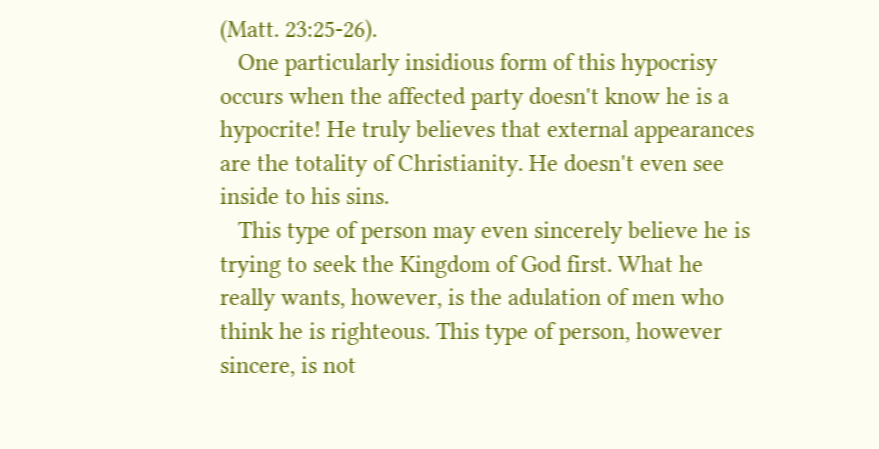(Matt. 23:25-26).
   One particularly insidious form of this hypocrisy occurs when the affected party doesn't know he is a hypocrite! He truly believes that external appearances are the totality of Christianity. He doesn't even see inside to his sins.
   This type of person may even sincerely believe he is trying to seek the Kingdom of God first. What he really wants, however, is the adulation of men who think he is righteous. This type of person, however sincere, is not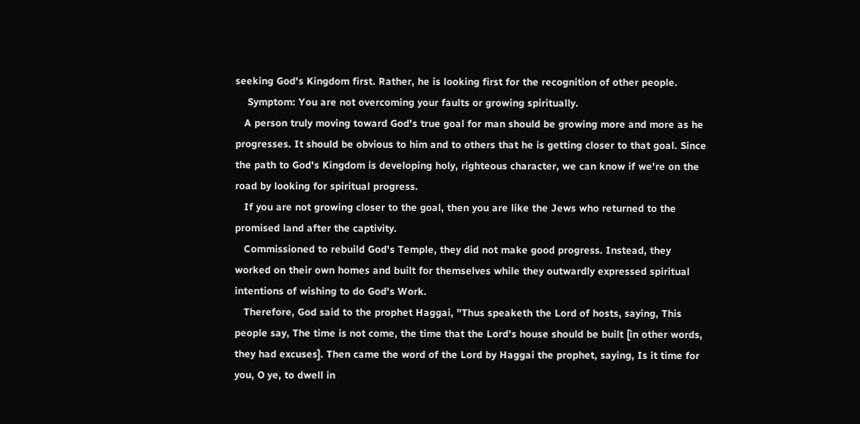seeking God's Kingdom first. Rather, he is looking first for the recognition of other people.
    Symptom: You are not overcoming your faults or growing spiritually.
   A person truly moving toward God's true goal for man should be growing more and more as he progresses. It should be obvious to him and to others that he is getting closer to that goal. Since the path to God's Kingdom is developing holy, righteous character, we can know if we're on the road by looking for spiritual progress.
   If you are not growing closer to the goal, then you are like the Jews who returned to the promised land after the captivity.
   Commissioned to rebuild God's Temple, they did not make good progress. Instead, they worked on their own homes and built for themselves while they outwardly expressed spiritual intentions of wishing to do God's Work.
   Therefore, God said to the prophet Haggai, "Thus speaketh the Lord of hosts, saying, This people say, The time is not come, the time that the Lord's house should be built [in other words, they had excuses]. Then came the word of the Lord by Haggai the prophet, saying, Is it time for you, O ye, to dwell in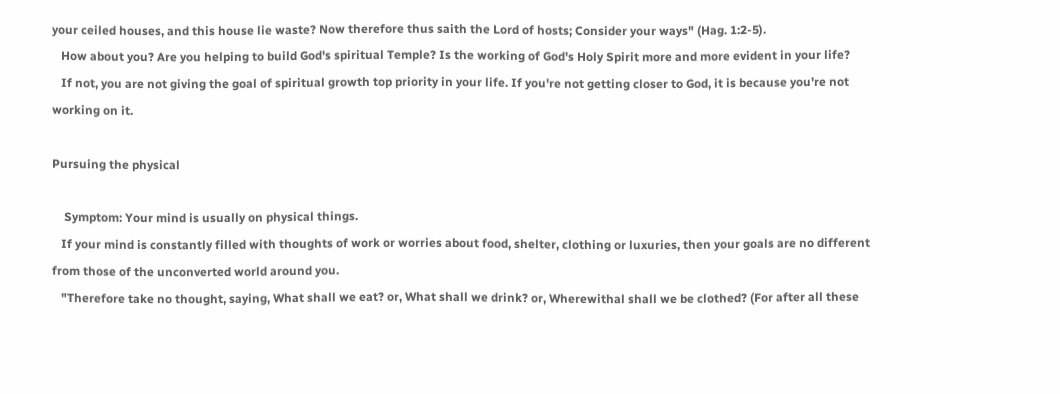your ceiled houses, and this house lie waste? Now therefore thus saith the Lord of hosts; Consider your ways" (Hag. 1:2-5).
   How about you? Are you helping to build God's spiritual Temple? Is the working of God's Holy Spirit more and more evident in your life?
   If not, you are not giving the goal of spiritual growth top priority in your life. If you're not getting closer to God, it is because you're not working on it.

Pursuing the physical

    Symptom: Your mind is usually on physical things.
   If your mind is constantly filled with thoughts of work or worries about food, shelter, clothing or luxuries, then your goals are no different from those of the unconverted world around you.
   "Therefore take no thought, saying, What shall we eat? or, What shall we drink? or, Wherewithal shall we be clothed? (For after all these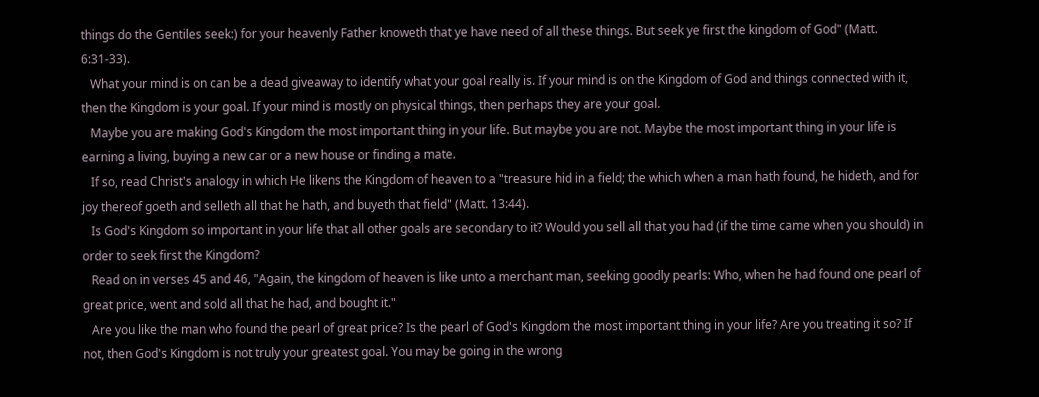things do the Gentiles seek:) for your heavenly Father knoweth that ye have need of all these things. But seek ye first the kingdom of God" (Matt. 6:31-33).
   What your mind is on can be a dead giveaway to identify what your goal really is. If your mind is on the Kingdom of God and things connected with it, then the Kingdom is your goal. If your mind is mostly on physical things, then perhaps they are your goal.
   Maybe you are making God's Kingdom the most important thing in your life. But maybe you are not. Maybe the most important thing in your life is earning a living, buying a new car or a new house or finding a mate.
   If so, read Christ's analogy in which He likens the Kingdom of heaven to a "treasure hid in a field; the which when a man hath found, he hideth, and for joy thereof goeth and selleth all that he hath, and buyeth that field" (Matt. 13:44).
   Is God's Kingdom so important in your life that all other goals are secondary to it? Would you sell all that you had (if the time came when you should) in order to seek first the Kingdom?
   Read on in verses 45 and 46, "Again, the kingdom of heaven is like unto a merchant man, seeking goodly pearls: Who, when he had found one pearl of great price, went and sold all that he had, and bought it."
   Are you like the man who found the pearl of great price? Is the pearl of God's Kingdom the most important thing in your life? Are you treating it so? If not, then God's Kingdom is not truly your greatest goal. You may be going in the wrong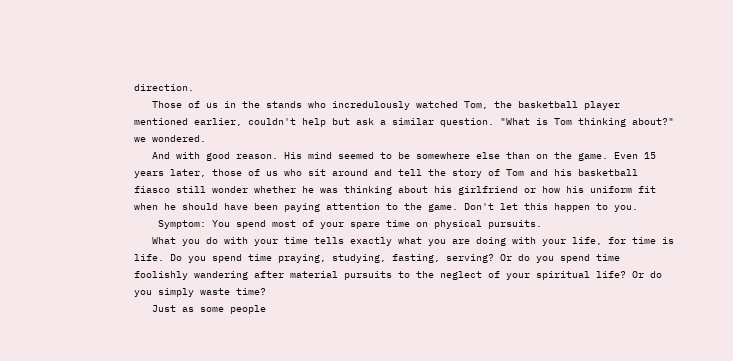direction.
   Those of us in the stands who incredulously watched Tom, the basketball player mentioned earlier, couldn't help but ask a similar question. "What is Tom thinking about?" we wondered.
   And with good reason. His mind seemed to be somewhere else than on the game. Even 15 years later, those of us who sit around and tell the story of Tom and his basketball fiasco still wonder whether he was thinking about his girlfriend or how his uniform fit when he should have been paying attention to the game. Don't let this happen to you.
    Symptom: You spend most of your spare time on physical pursuits.
   What you do with your time tells exactly what you are doing with your life, for time is life. Do you spend time praying, studying, fasting, serving? Or do you spend time foolishly wandering after material pursuits to the neglect of your spiritual life? Or do you simply waste time?
   Just as some people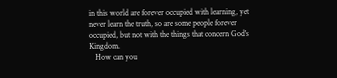in this world are forever occupied with learning, yet never learn the truth, so are some people forever occupied, but not with the things that concern God's Kingdom.
   How can you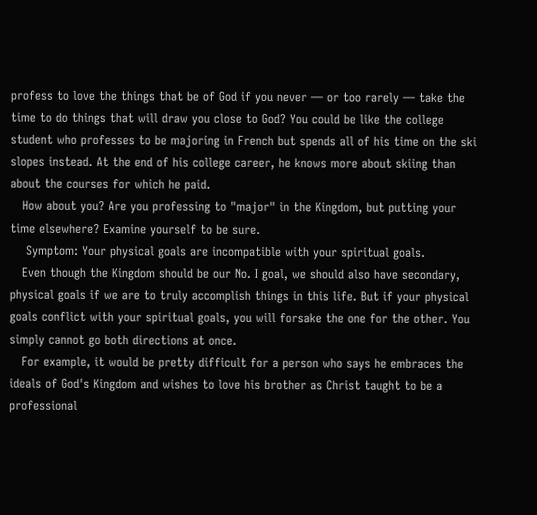profess to love the things that be of God if you never — or too rarely — take the time to do things that will draw you close to God? You could be like the college student who professes to be majoring in French but spends all of his time on the ski slopes instead. At the end of his college career, he knows more about skiing than about the courses for which he paid.
   How about you? Are you professing to "major" in the Kingdom, but putting your time elsewhere? Examine yourself to be sure.
    Symptom: Your physical goals are incompatible with your spiritual goals.
   Even though the Kingdom should be our No. I goal, we should also have secondary, physical goals if we are to truly accomplish things in this life. But if your physical goals conflict with your spiritual goals, you will forsake the one for the other. You simply cannot go both directions at once.
   For example, it would be pretty difficult for a person who says he embraces the ideals of God's Kingdom and wishes to love his brother as Christ taught to be a professional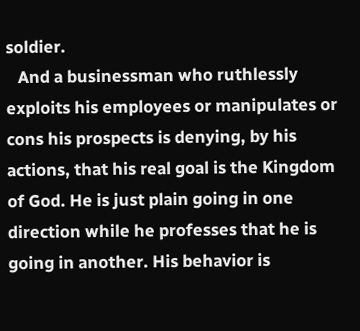soldier.
   And a businessman who ruthlessly exploits his employees or manipulates or cons his prospects is denying, by his actions, that his real goal is the Kingdom of God. He is just plain going in one direction while he professes that he is going in another. His behavior is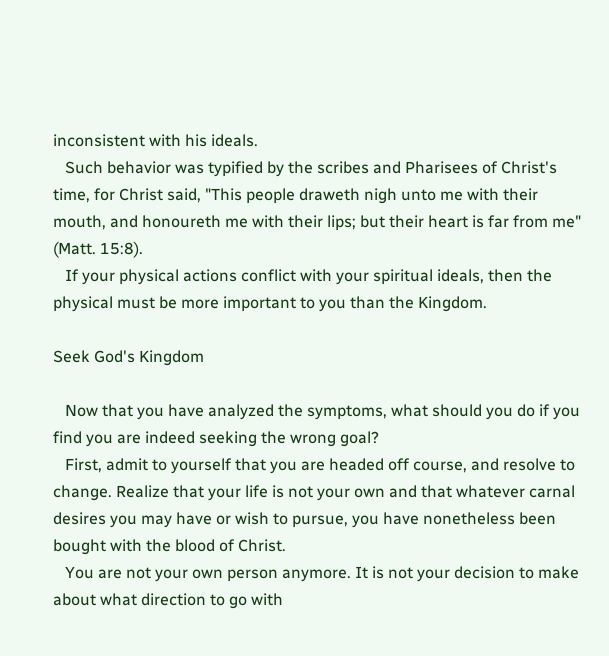inconsistent with his ideals.
   Such behavior was typified by the scribes and Pharisees of Christ's time, for Christ said, "This people draweth nigh unto me with their mouth, and honoureth me with their lips; but their heart is far from me" (Matt. 15:8).
   If your physical actions conflict with your spiritual ideals, then the physical must be more important to you than the Kingdom.

Seek God's Kingdom

   Now that you have analyzed the symptoms, what should you do if you find you are indeed seeking the wrong goal?
   First, admit to yourself that you are headed off course, and resolve to change. Realize that your life is not your own and that whatever carnal desires you may have or wish to pursue, you have nonetheless been bought with the blood of Christ.
   You are not your own person anymore. It is not your decision to make about what direction to go with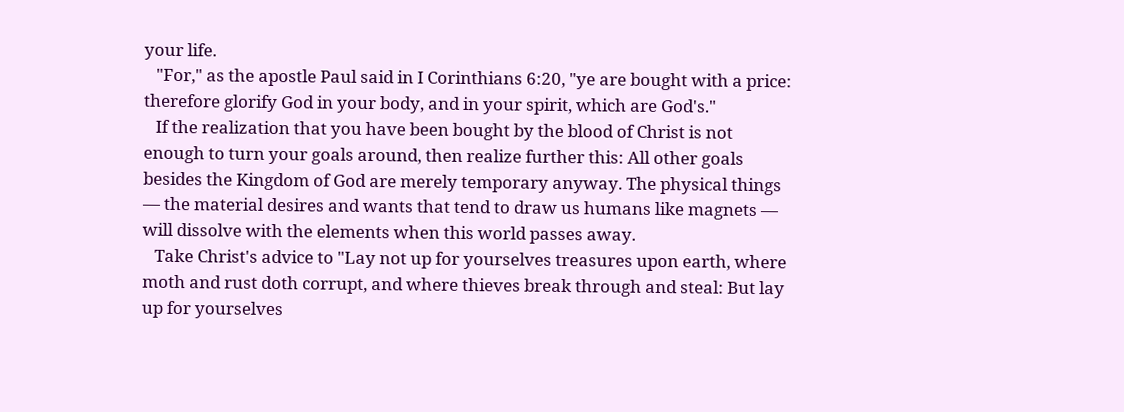your life.
   "For," as the apostle Paul said in I Corinthians 6:20, "ye are bought with a price: therefore glorify God in your body, and in your spirit, which are God's."
   If the realization that you have been bought by the blood of Christ is not enough to turn your goals around, then realize further this: All other goals besides the Kingdom of God are merely temporary anyway. The physical things — the material desires and wants that tend to draw us humans like magnets — will dissolve with the elements when this world passes away.
   Take Christ's advice to "Lay not up for yourselves treasures upon earth, where moth and rust doth corrupt, and where thieves break through and steal: But lay up for yourselves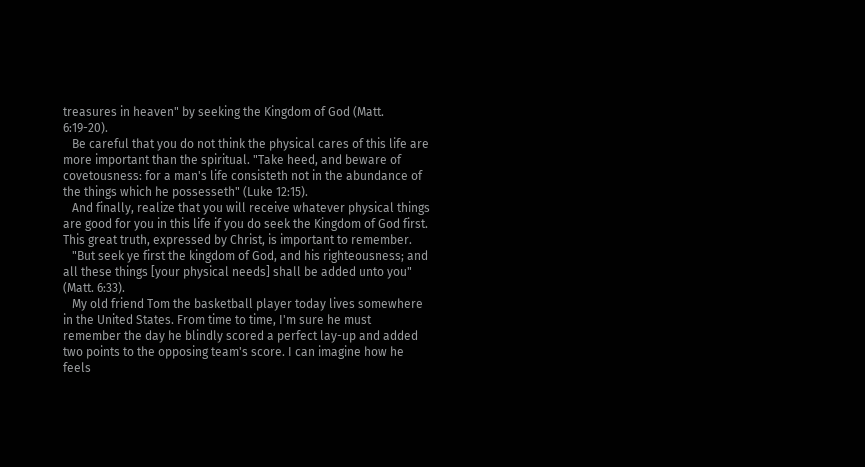treasures in heaven" by seeking the Kingdom of God (Matt. 6:19-20).
   Be careful that you do not think the physical cares of this life are more important than the spiritual. "Take heed, and beware of covetousness: for a man's life consisteth not in the abundance of the things which he possesseth" (Luke 12:15).
   And finally, realize that you will receive whatever physical things are good for you in this life if you do seek the Kingdom of God first. This great truth, expressed by Christ, is important to remember.
   "But seek ye first the kingdom of God, and his righteousness; and all these things [your physical needs] shall be added unto you" (Matt. 6:33).
   My old friend Tom the basketball player today lives somewhere in the United States. From time to time, I'm sure he must remember the day he blindly scored a perfect lay-up and added two points to the opposing team's score. I can imagine how he feels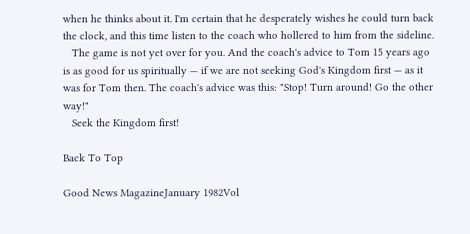when he thinks about it. I'm certain that he desperately wishes he could turn back the clock, and this time listen to the coach who hollered to him from the sideline.
   The game is not yet over for you. And the coach's advice to Tom 15 years ago is as good for us spiritually — if we are not seeking God's Kingdom first — as it was for Tom then. The coach's advice was this: "Stop! Turn around! Go the other way!"
   Seek the Kingdom first!

Back To Top

Good News MagazineJanuary 1982Vol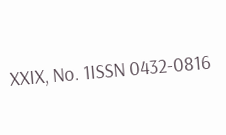XXIX, No. 1ISSN 0432-0816